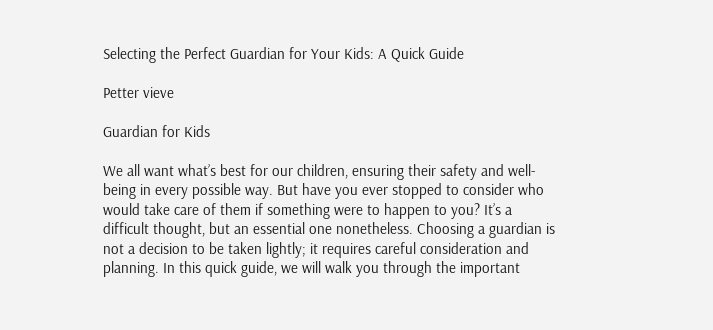Selecting the Perfect Guardian for Your Kids: A Quick Guide

Petter vieve

Guardian for Kids

We all want what’s best for our children, ensuring their safety and well-being in every possible way. But have you ever stopped to consider who would take care of them if something were to happen to you? It’s a difficult thought, but an essential one nonetheless. Choosing a guardian is not a decision to be taken lightly; it requires careful consideration and planning. In this quick guide, we will walk you through the important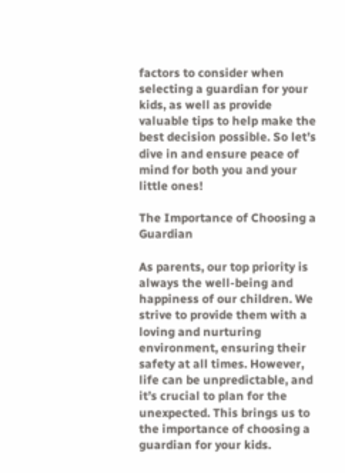factors to consider when selecting a guardian for your kids, as well as provide valuable tips to help make the best decision possible. So let’s dive in and ensure peace of mind for both you and your little ones!

The Importance of Choosing a Guardian

As parents, our top priority is always the well-being and happiness of our children. We strive to provide them with a loving and nurturing environment, ensuring their safety at all times. However, life can be unpredictable, and it’s crucial to plan for the unexpected. This brings us to the importance of choosing a guardian for your kids.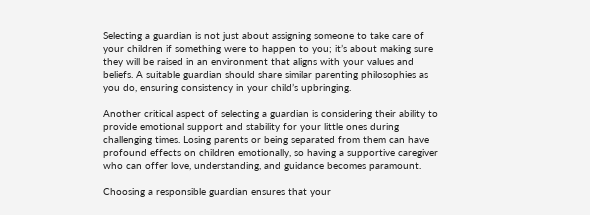Selecting a guardian is not just about assigning someone to take care of your children if something were to happen to you; it’s about making sure they will be raised in an environment that aligns with your values and beliefs. A suitable guardian should share similar parenting philosophies as you do, ensuring consistency in your child’s upbringing.

Another critical aspect of selecting a guardian is considering their ability to provide emotional support and stability for your little ones during challenging times. Losing parents or being separated from them can have profound effects on children emotionally, so having a supportive caregiver who can offer love, understanding, and guidance becomes paramount.

Choosing a responsible guardian ensures that your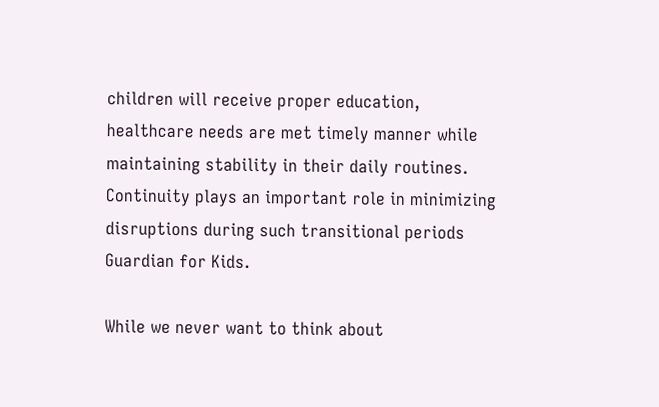children will receive proper education, healthcare needs are met timely manner while maintaining stability in their daily routines. Continuity plays an important role in minimizing disruptions during such transitional periods Guardian for Kids.

While we never want to think about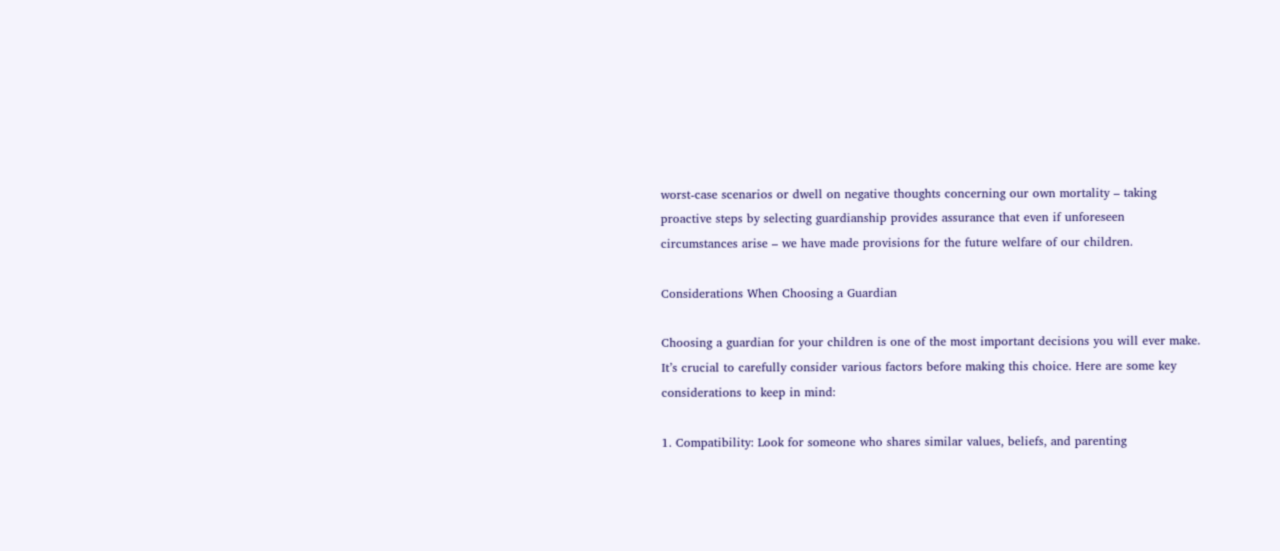worst-case scenarios or dwell on negative thoughts concerning our own mortality – taking proactive steps by selecting guardianship provides assurance that even if unforeseen circumstances arise – we have made provisions for the future welfare of our children.

Considerations When Choosing a Guardian

Choosing a guardian for your children is one of the most important decisions you will ever make. It’s crucial to carefully consider various factors before making this choice. Here are some key considerations to keep in mind:

1. Compatibility: Look for someone who shares similar values, beliefs, and parenting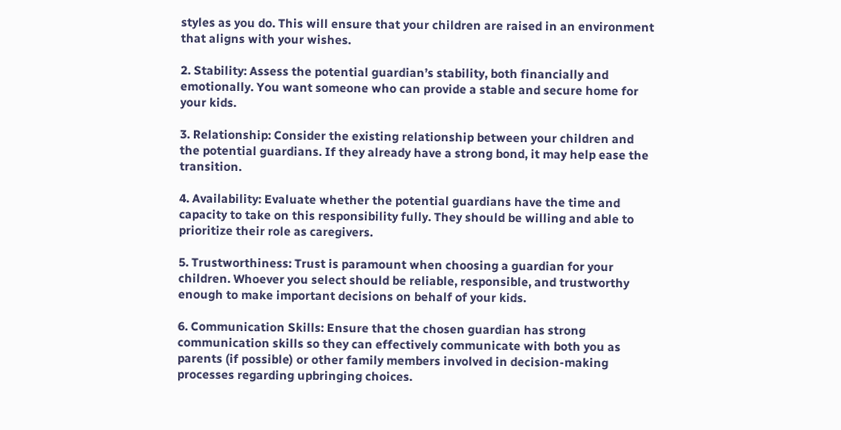styles as you do. This will ensure that your children are raised in an environment that aligns with your wishes.

2. Stability: Assess the potential guardian’s stability, both financially and emotionally. You want someone who can provide a stable and secure home for your kids.

3. Relationship: Consider the existing relationship between your children and the potential guardians. If they already have a strong bond, it may help ease the transition.

4. Availability: Evaluate whether the potential guardians have the time and capacity to take on this responsibility fully. They should be willing and able to prioritize their role as caregivers.

5. Trustworthiness: Trust is paramount when choosing a guardian for your children. Whoever you select should be reliable, responsible, and trustworthy enough to make important decisions on behalf of your kids.

6. Communication Skills: Ensure that the chosen guardian has strong communication skills so they can effectively communicate with both you as parents (if possible) or other family members involved in decision-making processes regarding upbringing choices.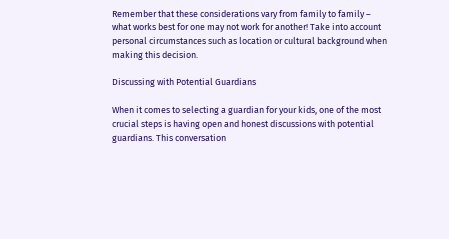Remember that these considerations vary from family to family – what works best for one may not work for another! Take into account personal circumstances such as location or cultural background when making this decision.

Discussing with Potential Guardians

When it comes to selecting a guardian for your kids, one of the most crucial steps is having open and honest discussions with potential guardians. This conversation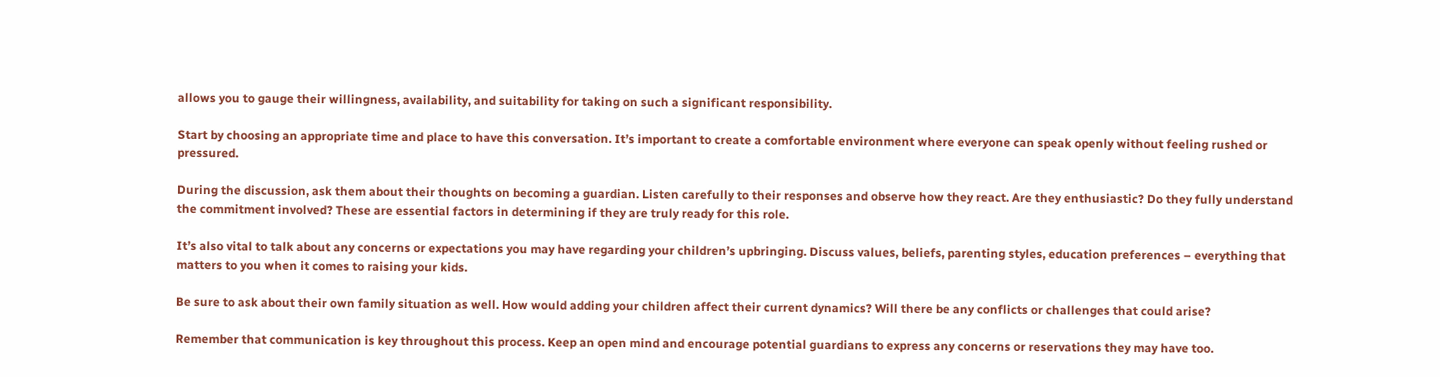allows you to gauge their willingness, availability, and suitability for taking on such a significant responsibility.

Start by choosing an appropriate time and place to have this conversation. It’s important to create a comfortable environment where everyone can speak openly without feeling rushed or pressured.

During the discussion, ask them about their thoughts on becoming a guardian. Listen carefully to their responses and observe how they react. Are they enthusiastic? Do they fully understand the commitment involved? These are essential factors in determining if they are truly ready for this role.

It’s also vital to talk about any concerns or expectations you may have regarding your children’s upbringing. Discuss values, beliefs, parenting styles, education preferences – everything that matters to you when it comes to raising your kids.

Be sure to ask about their own family situation as well. How would adding your children affect their current dynamics? Will there be any conflicts or challenges that could arise?

Remember that communication is key throughout this process. Keep an open mind and encourage potential guardians to express any concerns or reservations they may have too.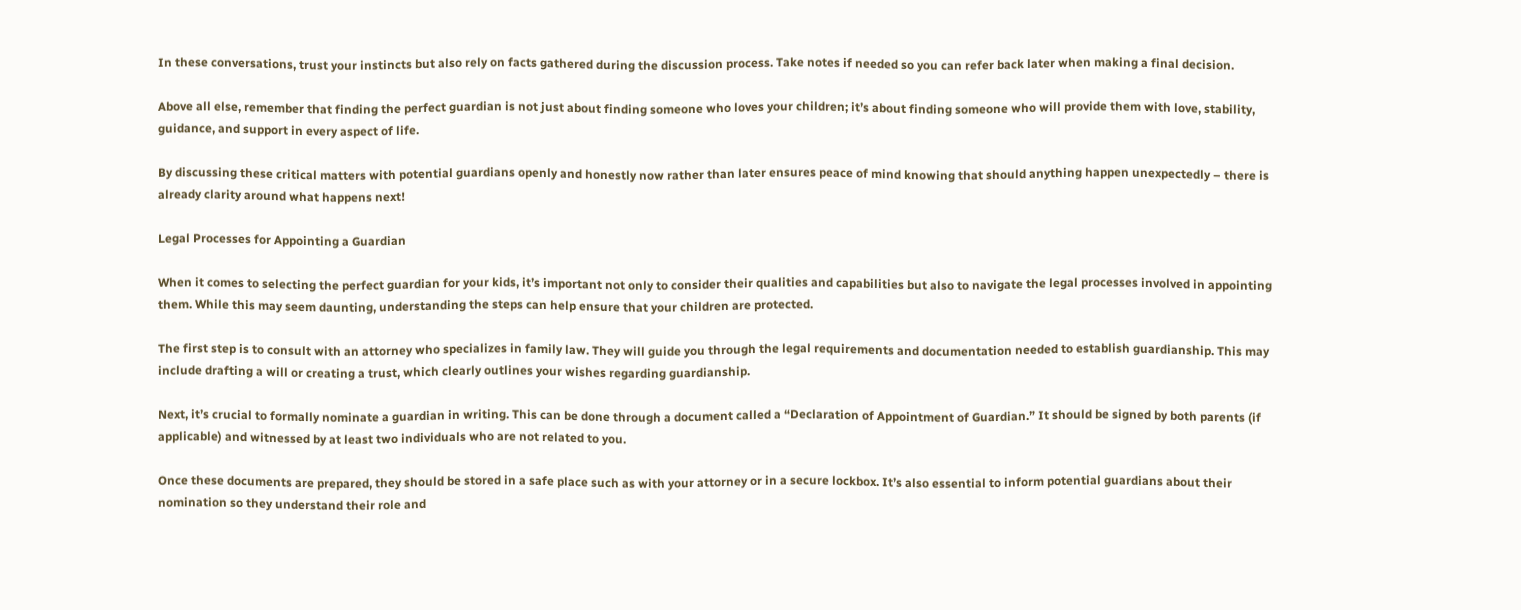In these conversations, trust your instincts but also rely on facts gathered during the discussion process. Take notes if needed so you can refer back later when making a final decision.

Above all else, remember that finding the perfect guardian is not just about finding someone who loves your children; it’s about finding someone who will provide them with love, stability, guidance, and support in every aspect of life.

By discussing these critical matters with potential guardians openly and honestly now rather than later ensures peace of mind knowing that should anything happen unexpectedly – there is already clarity around what happens next!

Legal Processes for Appointing a Guardian

When it comes to selecting the perfect guardian for your kids, it’s important not only to consider their qualities and capabilities but also to navigate the legal processes involved in appointing them. While this may seem daunting, understanding the steps can help ensure that your children are protected.

The first step is to consult with an attorney who specializes in family law. They will guide you through the legal requirements and documentation needed to establish guardianship. This may include drafting a will or creating a trust, which clearly outlines your wishes regarding guardianship.

Next, it’s crucial to formally nominate a guardian in writing. This can be done through a document called a “Declaration of Appointment of Guardian.” It should be signed by both parents (if applicable) and witnessed by at least two individuals who are not related to you.

Once these documents are prepared, they should be stored in a safe place such as with your attorney or in a secure lockbox. It’s also essential to inform potential guardians about their nomination so they understand their role and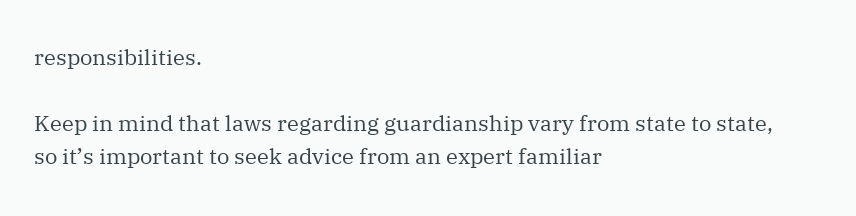responsibilities.

Keep in mind that laws regarding guardianship vary from state to state, so it’s important to seek advice from an expert familiar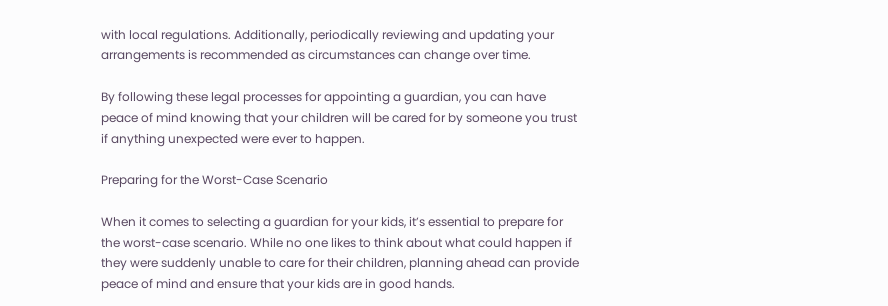with local regulations. Additionally, periodically reviewing and updating your arrangements is recommended as circumstances can change over time.

By following these legal processes for appointing a guardian, you can have peace of mind knowing that your children will be cared for by someone you trust if anything unexpected were ever to happen.

Preparing for the Worst-Case Scenario

When it comes to selecting a guardian for your kids, it’s essential to prepare for the worst-case scenario. While no one likes to think about what could happen if they were suddenly unable to care for their children, planning ahead can provide peace of mind and ensure that your kids are in good hands.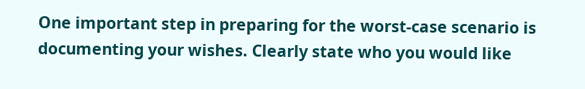One important step in preparing for the worst-case scenario is documenting your wishes. Clearly state who you would like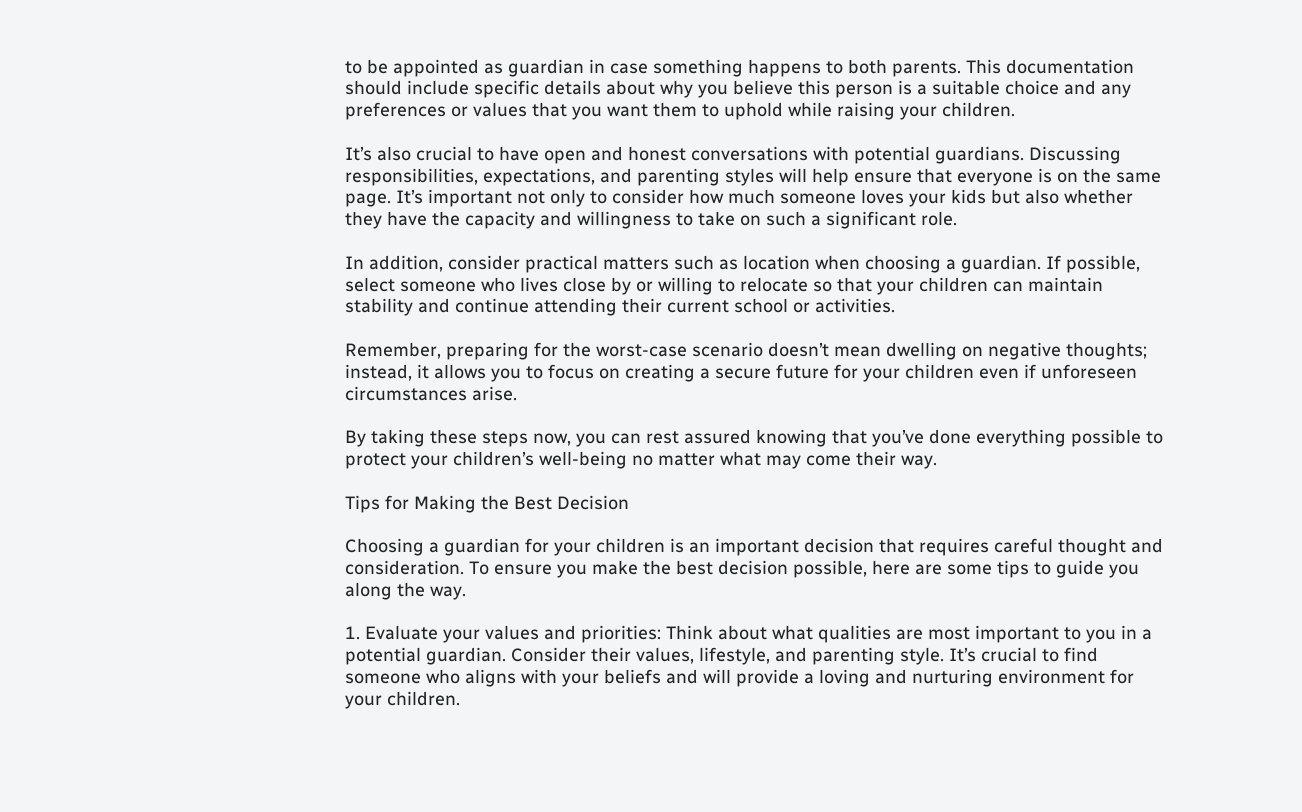to be appointed as guardian in case something happens to both parents. This documentation should include specific details about why you believe this person is a suitable choice and any preferences or values that you want them to uphold while raising your children.

It’s also crucial to have open and honest conversations with potential guardians. Discussing responsibilities, expectations, and parenting styles will help ensure that everyone is on the same page. It’s important not only to consider how much someone loves your kids but also whether they have the capacity and willingness to take on such a significant role.

In addition, consider practical matters such as location when choosing a guardian. If possible, select someone who lives close by or willing to relocate so that your children can maintain stability and continue attending their current school or activities.

Remember, preparing for the worst-case scenario doesn’t mean dwelling on negative thoughts; instead, it allows you to focus on creating a secure future for your children even if unforeseen circumstances arise.

By taking these steps now, you can rest assured knowing that you’ve done everything possible to protect your children’s well-being no matter what may come their way.

Tips for Making the Best Decision

Choosing a guardian for your children is an important decision that requires careful thought and consideration. To ensure you make the best decision possible, here are some tips to guide you along the way.

1. Evaluate your values and priorities: Think about what qualities are most important to you in a potential guardian. Consider their values, lifestyle, and parenting style. It’s crucial to find someone who aligns with your beliefs and will provide a loving and nurturing environment for your children.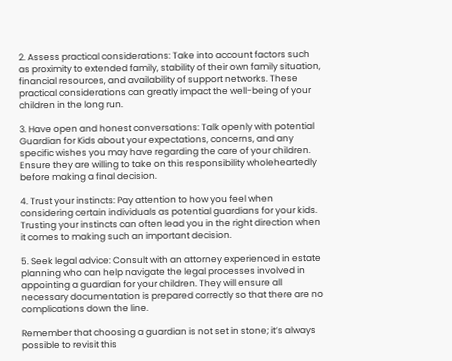2. Assess practical considerations: Take into account factors such as proximity to extended family, stability of their own family situation, financial resources, and availability of support networks. These practical considerations can greatly impact the well-being of your children in the long run.

3. Have open and honest conversations: Talk openly with potential Guardian for Kids about your expectations, concerns, and any specific wishes you may have regarding the care of your children. Ensure they are willing to take on this responsibility wholeheartedly before making a final decision.

4. Trust your instincts: Pay attention to how you feel when considering certain individuals as potential guardians for your kids. Trusting your instincts can often lead you in the right direction when it comes to making such an important decision.

5. Seek legal advice: Consult with an attorney experienced in estate planning who can help navigate the legal processes involved in appointing a guardian for your children. They will ensure all necessary documentation is prepared correctly so that there are no complications down the line.

Remember that choosing a guardian is not set in stone; it’s always possible to revisit this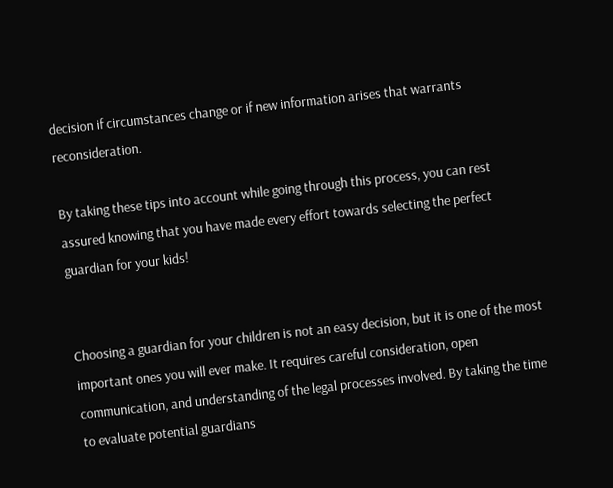decision if circumstances change or if new information arises that warrants reconsideration.

By taking these tips into account while going through this process, you can rest assured knowing that you have made every effort towards selecting the perfect guardian for your kids!


Choosing a guardian for your children is not an easy decision, but it is one of the most important ones you will ever make. It requires careful consideration, open communication, and understanding of the legal processes involved. By taking the time to evaluate potential guardians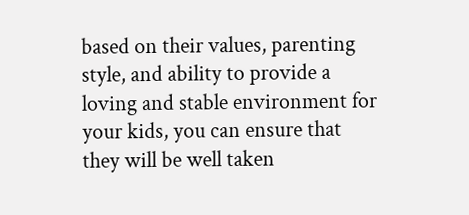based on their values, parenting style, and ability to provide a loving and stable environment for your kids, you can ensure that they will be well taken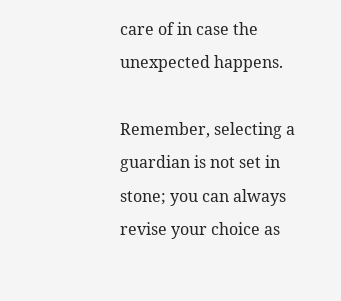care of in case the unexpected happens.

Remember, selecting a guardian is not set in stone; you can always revise your choice as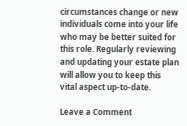circumstances change or new individuals come into your life who may be better suited for this role. Regularly reviewing and updating your estate plan will allow you to keep this vital aspect up-to-date.

Leave a Comment